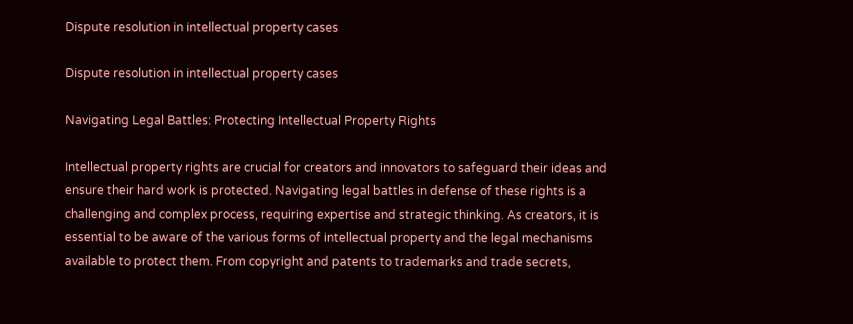Dispute resolution in intellectual property cases

Dispute resolution in intellectual property cases

Navigating Legal Battles: Protecting Intellectual Property Rights

Intellectual property rights are crucial for creators and innovators to safeguard their ideas and ensure their hard work is protected. Navigating legal battles in defense of these rights is a challenging and complex process, requiring expertise and strategic thinking. As creators, it is essential to be aware of the various forms of intellectual property and the legal mechanisms available to protect them. From copyright and patents to trademarks and trade secrets,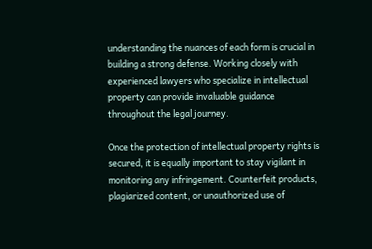understanding the nuances of each form is crucial in building a strong defense. Working closely with experienced lawyers who specialize in intellectual property can provide invaluable guidance throughout the legal journey.

Once the protection of intellectual property rights is secured, it is equally important to stay vigilant in monitoring any infringement. Counterfeit products, plagiarized content, or unauthorized use of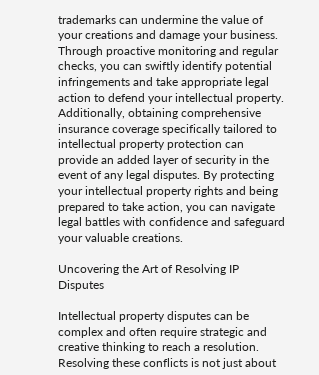trademarks can undermine the value of your creations and damage your business. Through proactive monitoring and regular checks, you can swiftly identify potential infringements and take appropriate legal action to defend your intellectual property. Additionally, obtaining comprehensive insurance coverage specifically tailored to intellectual property protection can provide an added layer of security in the event of any legal disputes. By protecting your intellectual property rights and being prepared to take action, you can navigate legal battles with confidence and safeguard your valuable creations.

Uncovering the Art of Resolving IP Disputes

Intellectual property disputes can be complex and often require strategic and creative thinking to reach a resolution. Resolving these conflicts is not just about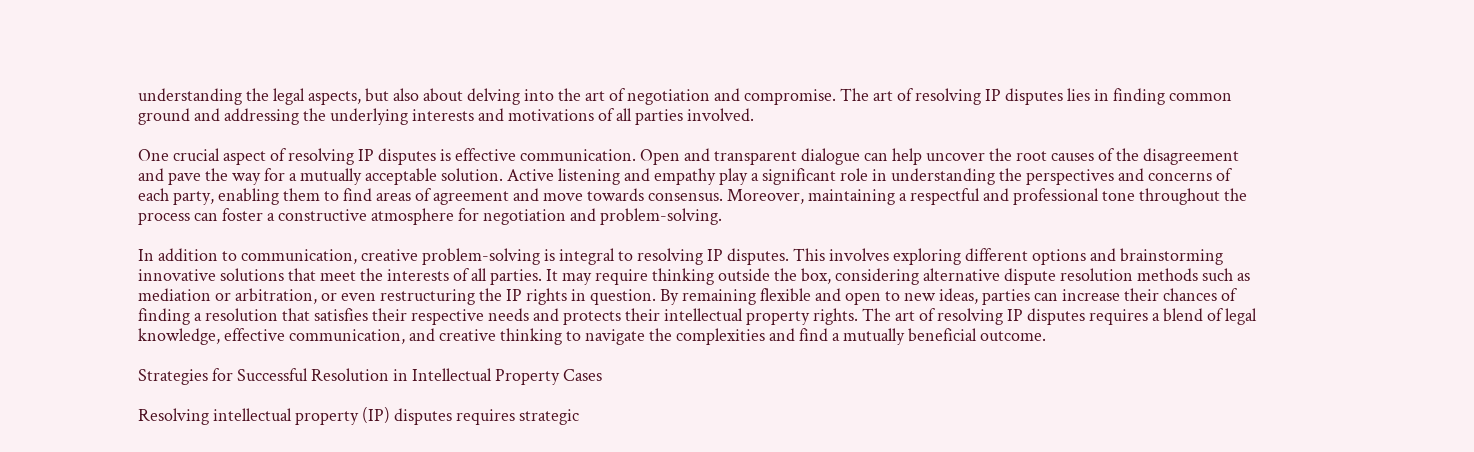understanding the legal aspects, but also about delving into the art of negotiation and compromise. The art of resolving IP disputes lies in finding common ground and addressing the underlying interests and motivations of all parties involved.

One crucial aspect of resolving IP disputes is effective communication. Open and transparent dialogue can help uncover the root causes of the disagreement and pave the way for a mutually acceptable solution. Active listening and empathy play a significant role in understanding the perspectives and concerns of each party, enabling them to find areas of agreement and move towards consensus. Moreover, maintaining a respectful and professional tone throughout the process can foster a constructive atmosphere for negotiation and problem-solving.

In addition to communication, creative problem-solving is integral to resolving IP disputes. This involves exploring different options and brainstorming innovative solutions that meet the interests of all parties. It may require thinking outside the box, considering alternative dispute resolution methods such as mediation or arbitration, or even restructuring the IP rights in question. By remaining flexible and open to new ideas, parties can increase their chances of finding a resolution that satisfies their respective needs and protects their intellectual property rights. The art of resolving IP disputes requires a blend of legal knowledge, effective communication, and creative thinking to navigate the complexities and find a mutually beneficial outcome.

Strategies for Successful Resolution in Intellectual Property Cases

Resolving intellectual property (IP) disputes requires strategic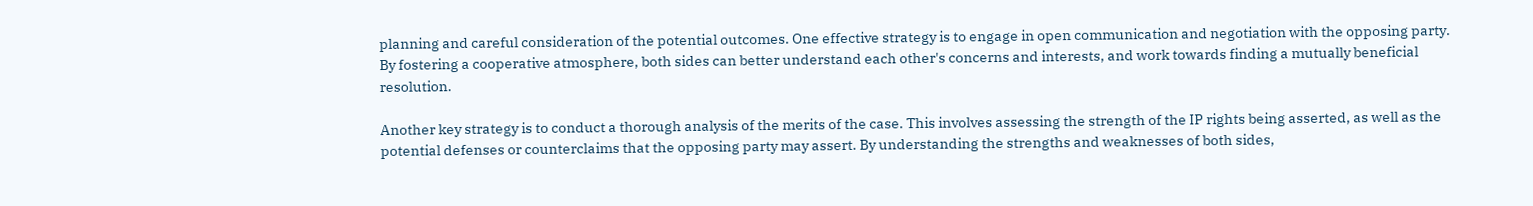planning and careful consideration of the potential outcomes. One effective strategy is to engage in open communication and negotiation with the opposing party. By fostering a cooperative atmosphere, both sides can better understand each other's concerns and interests, and work towards finding a mutually beneficial resolution.

Another key strategy is to conduct a thorough analysis of the merits of the case. This involves assessing the strength of the IP rights being asserted, as well as the potential defenses or counterclaims that the opposing party may assert. By understanding the strengths and weaknesses of both sides,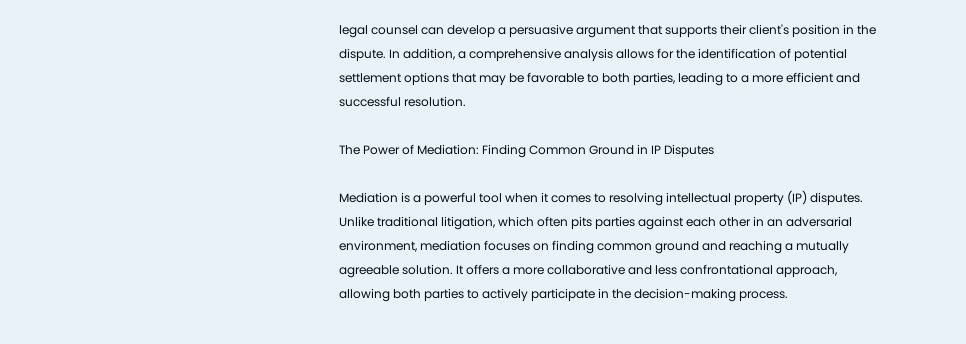legal counsel can develop a persuasive argument that supports their client's position in the dispute. In addition, a comprehensive analysis allows for the identification of potential settlement options that may be favorable to both parties, leading to a more efficient and successful resolution.

The Power of Mediation: Finding Common Ground in IP Disputes

Mediation is a powerful tool when it comes to resolving intellectual property (IP) disputes. Unlike traditional litigation, which often pits parties against each other in an adversarial environment, mediation focuses on finding common ground and reaching a mutually agreeable solution. It offers a more collaborative and less confrontational approach, allowing both parties to actively participate in the decision-making process.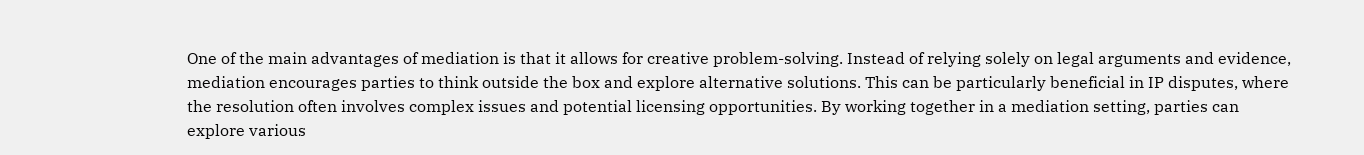One of the main advantages of mediation is that it allows for creative problem-solving. Instead of relying solely on legal arguments and evidence, mediation encourages parties to think outside the box and explore alternative solutions. This can be particularly beneficial in IP disputes, where the resolution often involves complex issues and potential licensing opportunities. By working together in a mediation setting, parties can explore various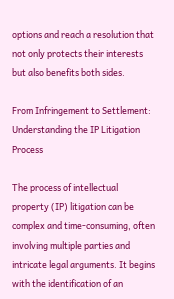options and reach a resolution that not only protects their interests but also benefits both sides.

From Infringement to Settlement: Understanding the IP Litigation Process

The process of intellectual property (IP) litigation can be complex and time-consuming, often involving multiple parties and intricate legal arguments. It begins with the identification of an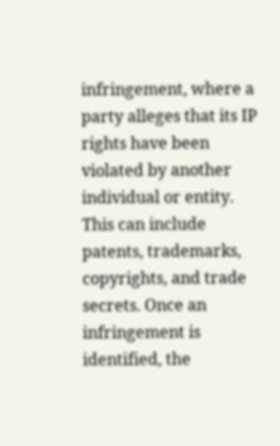infringement, where a party alleges that its IP rights have been violated by another individual or entity. This can include patents, trademarks, copyrights, and trade secrets. Once an infringement is identified, the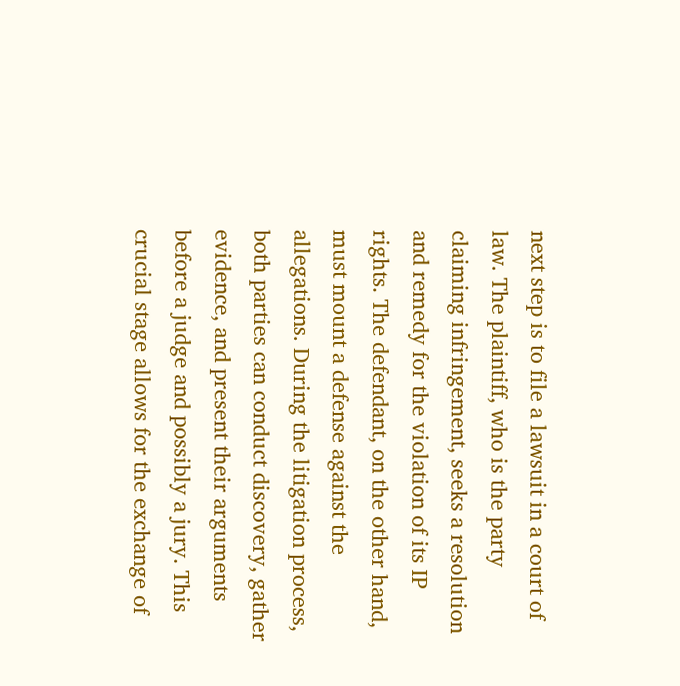next step is to file a lawsuit in a court of law. The plaintiff, who is the party claiming infringement, seeks a resolution and remedy for the violation of its IP rights. The defendant, on the other hand, must mount a defense against the allegations. During the litigation process, both parties can conduct discovery, gather evidence, and present their arguments before a judge and possibly a jury. This crucial stage allows for the exchange of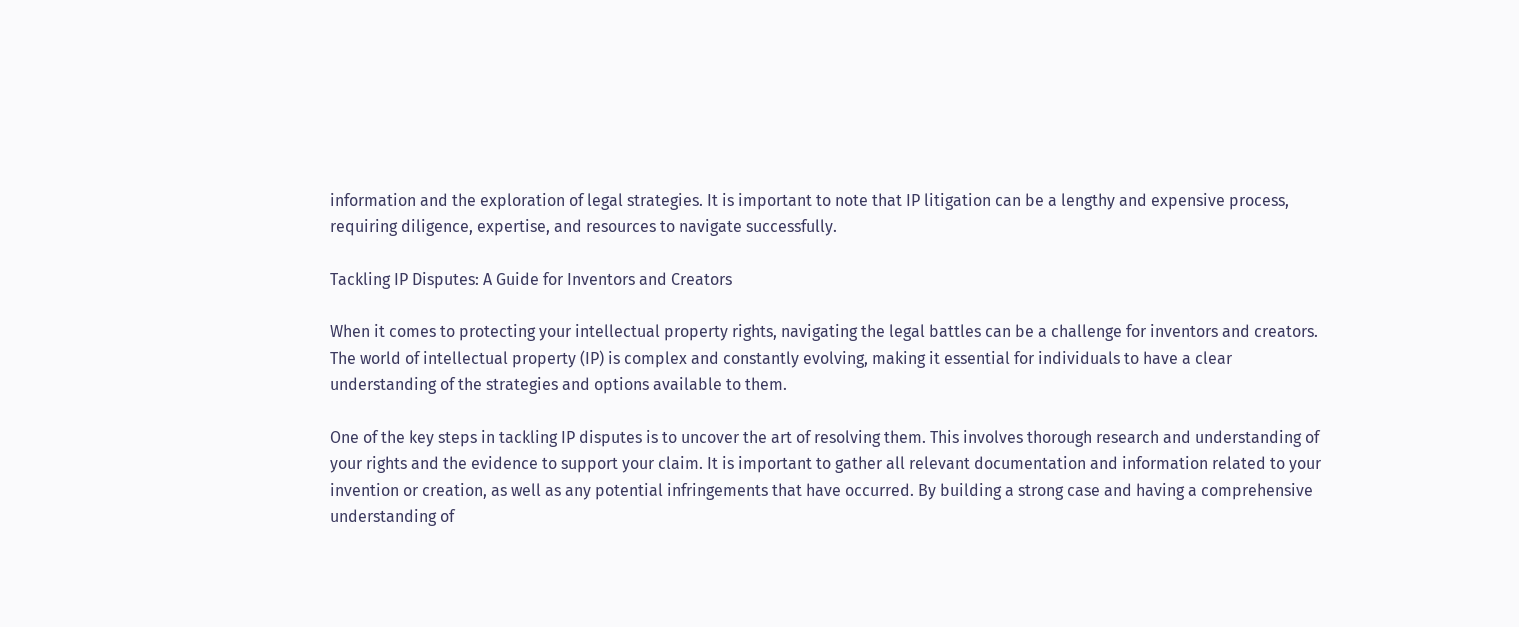information and the exploration of legal strategies. It is important to note that IP litigation can be a lengthy and expensive process, requiring diligence, expertise, and resources to navigate successfully.

Tackling IP Disputes: A Guide for Inventors and Creators

When it comes to protecting your intellectual property rights, navigating the legal battles can be a challenge for inventors and creators. The world of intellectual property (IP) is complex and constantly evolving, making it essential for individuals to have a clear understanding of the strategies and options available to them.

One of the key steps in tackling IP disputes is to uncover the art of resolving them. This involves thorough research and understanding of your rights and the evidence to support your claim. It is important to gather all relevant documentation and information related to your invention or creation, as well as any potential infringements that have occurred. By building a strong case and having a comprehensive understanding of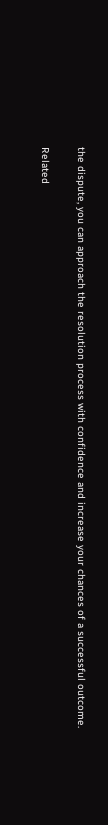the dispute, you can approach the resolution process with confidence and increase your chances of a successful outcome.

Related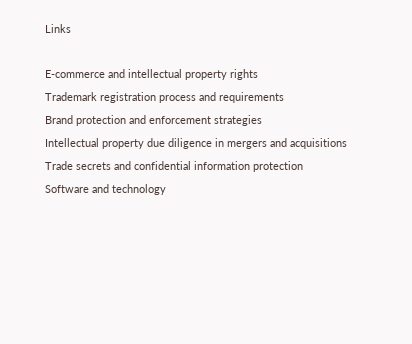Links

E-commerce and intellectual property rights
Trademark registration process and requirements
Brand protection and enforcement strategies
Intellectual property due diligence in mergers and acquisitions
Trade secrets and confidential information protection
Software and technology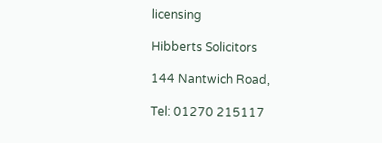licensing

Hibberts Solicitors

144 Nantwich Road,

Tel: 01270 215117